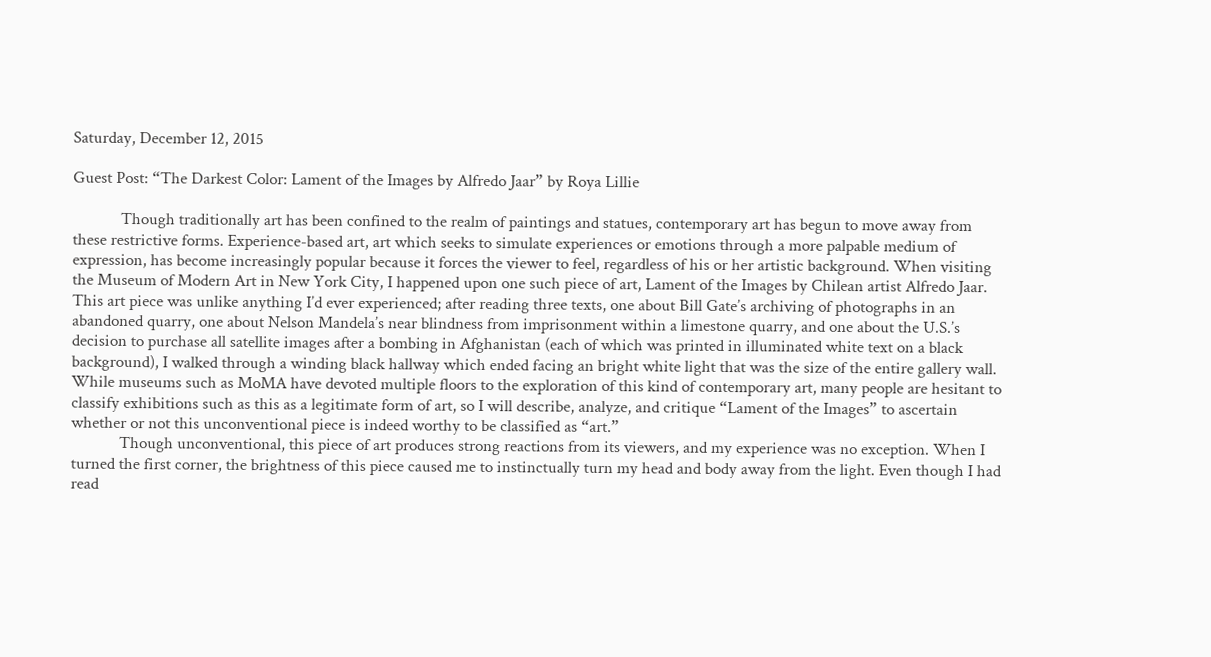Saturday, December 12, 2015

Guest Post: “The Darkest Color: Lament of the Images by Alfredo Jaar” by Roya Lillie

            Though traditionally art has been confined to the realm of paintings and statues, contemporary art has begun to move away from these restrictive forms. Experience-based art, art which seeks to simulate experiences or emotions through a more palpable medium of expression, has become increasingly popular because it forces the viewer to feel, regardless of his or her artistic background. When visiting the Museum of Modern Art in New York City, I happened upon one such piece of art, Lament of the Images by Chilean artist Alfredo Jaar. This art piece was unlike anything I’d ever experienced; after reading three texts, one about Bill Gate’s archiving of photographs in an abandoned quarry, one about Nelson Mandela’s near blindness from imprisonment within a limestone quarry, and one about the U.S.’s decision to purchase all satellite images after a bombing in Afghanistan (each of which was printed in illuminated white text on a black background), I walked through a winding black hallway which ended facing an bright white light that was the size of the entire gallery wall. While museums such as MoMA have devoted multiple floors to the exploration of this kind of contemporary art, many people are hesitant to classify exhibitions such as this as a legitimate form of art, so I will describe, analyze, and critique “Lament of the Images” to ascertain whether or not this unconventional piece is indeed worthy to be classified as “art.”
            Though unconventional, this piece of art produces strong reactions from its viewers, and my experience was no exception. When I turned the first corner, the brightness of this piece caused me to instinctually turn my head and body away from the light. Even though I had read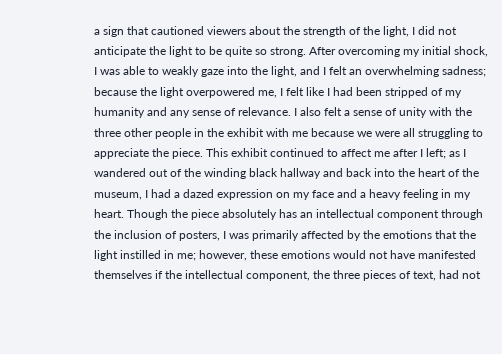a sign that cautioned viewers about the strength of the light, I did not anticipate the light to be quite so strong. After overcoming my initial shock, I was able to weakly gaze into the light, and I felt an overwhelming sadness; because the light overpowered me, I felt like I had been stripped of my humanity and any sense of relevance. I also felt a sense of unity with the three other people in the exhibit with me because we were all struggling to appreciate the piece. This exhibit continued to affect me after I left; as I wandered out of the winding black hallway and back into the heart of the museum, I had a dazed expression on my face and a heavy feeling in my heart. Though the piece absolutely has an intellectual component through the inclusion of posters, I was primarily affected by the emotions that the light instilled in me; however, these emotions would not have manifested themselves if the intellectual component, the three pieces of text, had not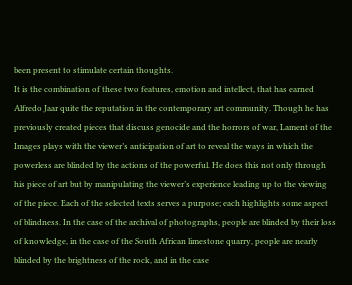been present to stimulate certain thoughts.
It is the combination of these two features, emotion and intellect, that has earned Alfredo Jaar quite the reputation in the contemporary art community. Though he has previously created pieces that discuss genocide and the horrors of war, Lament of the Images plays with the viewer’s anticipation of art to reveal the ways in which the powerless are blinded by the actions of the powerful. He does this not only through his piece of art but by manipulating the viewer’s experience leading up to the viewing of the piece. Each of the selected texts serves a purpose; each highlights some aspect of blindness. In the case of the archival of photographs, people are blinded by their loss of knowledge, in the case of the South African limestone quarry, people are nearly blinded by the brightness of the rock, and in the case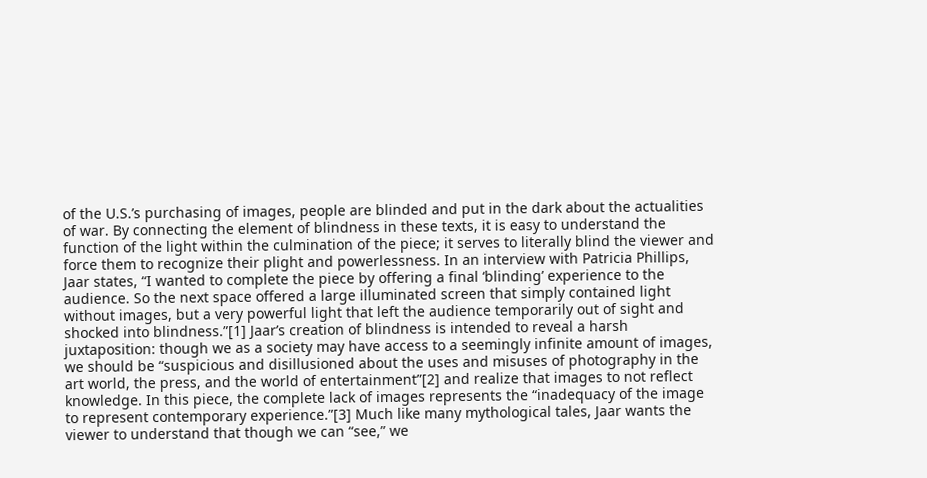of the U.S.’s purchasing of images, people are blinded and put in the dark about the actualities of war. By connecting the element of blindness in these texts, it is easy to understand the function of the light within the culmination of the piece; it serves to literally blind the viewer and force them to recognize their plight and powerlessness. In an interview with Patricia Phillips, Jaar states, “I wanted to complete the piece by offering a final ‘blinding’ experience to the audience. So the next space offered a large illuminated screen that simply contained light without images, but a very powerful light that left the audience temporarily out of sight and shocked into blindness.”[1] Jaar’s creation of blindness is intended to reveal a harsh juxtaposition: though we as a society may have access to a seemingly infinite amount of images, we should be “suspicious and disillusioned about the uses and misuses of photography in the art world, the press, and the world of entertainment”[2] and realize that images to not reflect knowledge. In this piece, the complete lack of images represents the “inadequacy of the image to represent contemporary experience.”[3] Much like many mythological tales, Jaar wants the viewer to understand that though we can “see,” we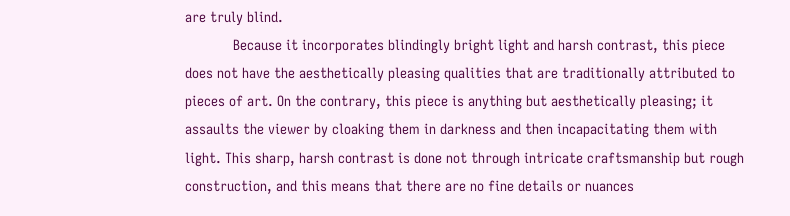are truly blind.
            Because it incorporates blindingly bright light and harsh contrast, this piece does not have the aesthetically pleasing qualities that are traditionally attributed to pieces of art. On the contrary, this piece is anything but aesthetically pleasing; it assaults the viewer by cloaking them in darkness and then incapacitating them with light. This sharp, harsh contrast is done not through intricate craftsmanship but rough construction, and this means that there are no fine details or nuances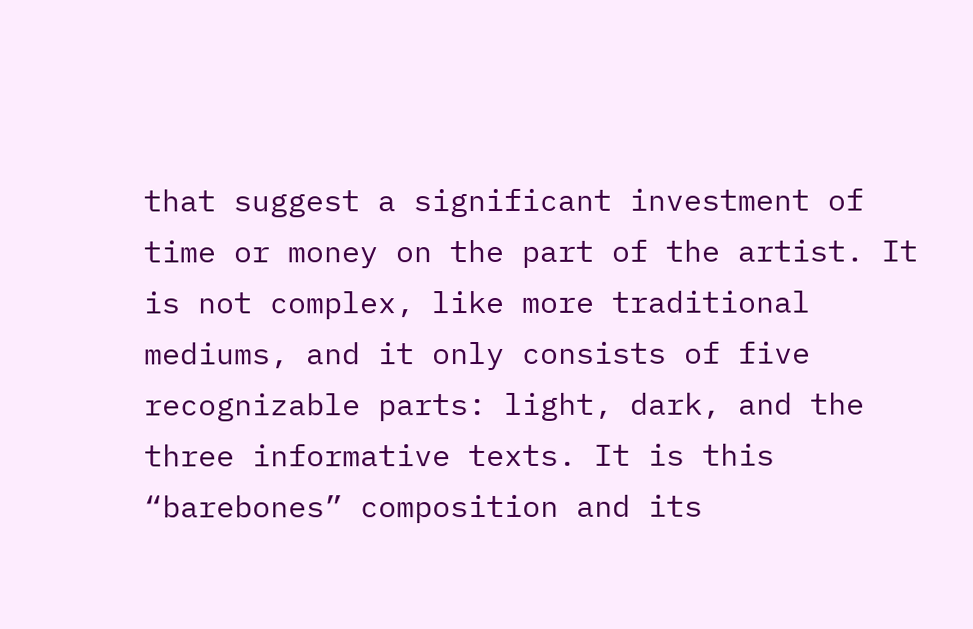that suggest a significant investment of time or money on the part of the artist. It is not complex, like more traditional mediums, and it only consists of five recognizable parts: light, dark, and the three informative texts. It is this “barebones” composition and its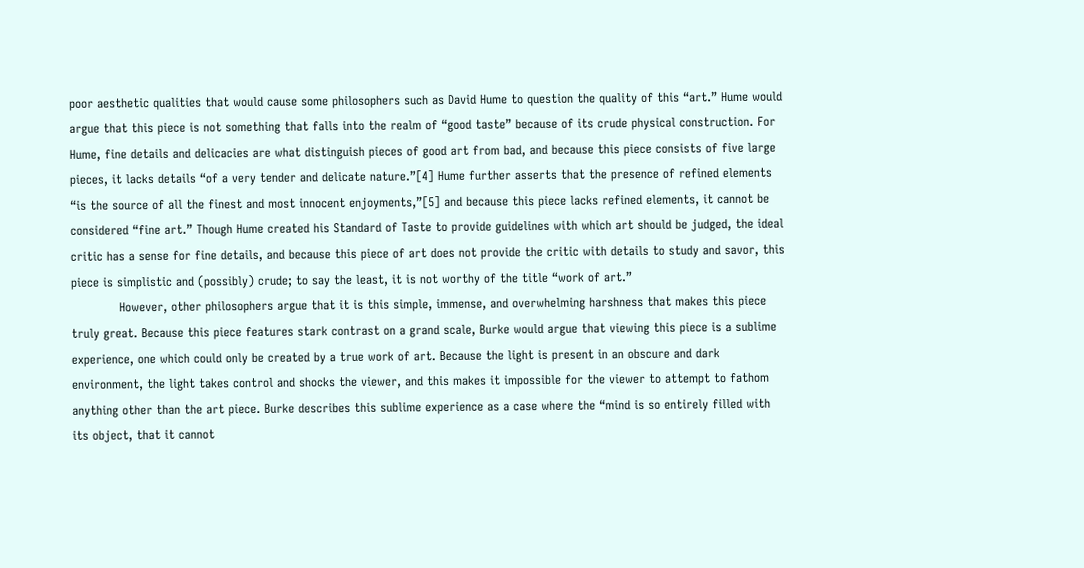poor aesthetic qualities that would cause some philosophers such as David Hume to question the quality of this “art.” Hume would argue that this piece is not something that falls into the realm of “good taste” because of its crude physical construction. For Hume, fine details and delicacies are what distinguish pieces of good art from bad, and because this piece consists of five large pieces, it lacks details “of a very tender and delicate nature.”[4] Hume further asserts that the presence of refined elements “is the source of all the finest and most innocent enjoyments,”[5] and because this piece lacks refined elements, it cannot be considered “fine art.” Though Hume created his Standard of Taste to provide guidelines with which art should be judged, the ideal critic has a sense for fine details, and because this piece of art does not provide the critic with details to study and savor, this piece is simplistic and (possibly) crude; to say the least, it is not worthy of the title “work of art.”
            However, other philosophers argue that it is this simple, immense, and overwhelming harshness that makes this piece truly great. Because this piece features stark contrast on a grand scale, Burke would argue that viewing this piece is a sublime experience, one which could only be created by a true work of art. Because the light is present in an obscure and dark environment, the light takes control and shocks the viewer, and this makes it impossible for the viewer to attempt to fathom anything other than the art piece. Burke describes this sublime experience as a case where the “mind is so entirely filled with its object, that it cannot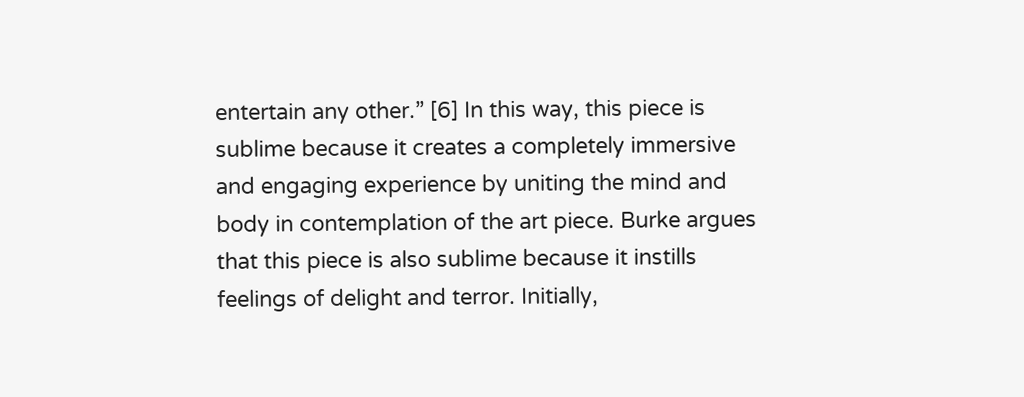entertain any other.” [6] In this way, this piece is sublime because it creates a completely immersive and engaging experience by uniting the mind and body in contemplation of the art piece. Burke argues that this piece is also sublime because it instills feelings of delight and terror. Initially,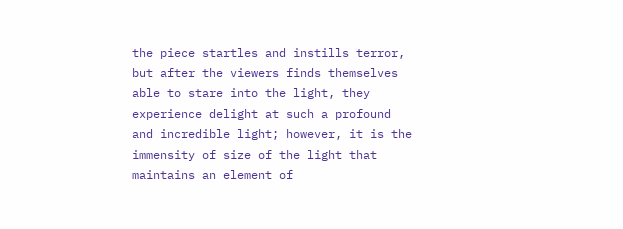the piece startles and instills terror, but after the viewers finds themselves able to stare into the light, they experience delight at such a profound and incredible light; however, it is the immensity of size of the light that maintains an element of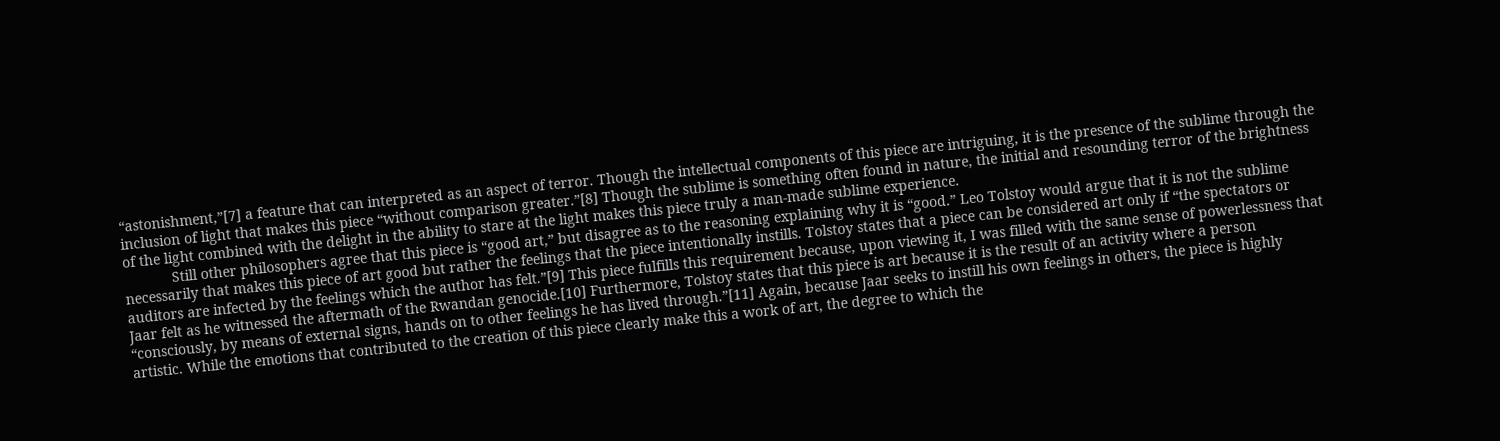“astonishment,”[7] a feature that can interpreted as an aspect of terror. Though the intellectual components of this piece are intriguing, it is the presence of the sublime through the inclusion of light that makes this piece “without comparison greater.”[8] Though the sublime is something often found in nature, the initial and resounding terror of the brightness of the light combined with the delight in the ability to stare at the light makes this piece truly a man-made sublime experience.
            Still other philosophers agree that this piece is “good art,” but disagree as to the reasoning explaining why it is “good.” Leo Tolstoy would argue that it is not the sublime necessarily that makes this piece of art good but rather the feelings that the piece intentionally instills. Tolstoy states that a piece can be considered art only if “the spectators or auditors are infected by the feelings which the author has felt.”[9] This piece fulfills this requirement because, upon viewing it, I was filled with the same sense of powerlessness that Jaar felt as he witnessed the aftermath of the Rwandan genocide.[10] Furthermore, Tolstoy states that this piece is art because it is the result of an activity where a person “consciously, by means of external signs, hands on to other feelings he has lived through.”[11] Again, because Jaar seeks to instill his own feelings in others, the piece is highly artistic. While the emotions that contributed to the creation of this piece clearly make this a work of art, the degree to which the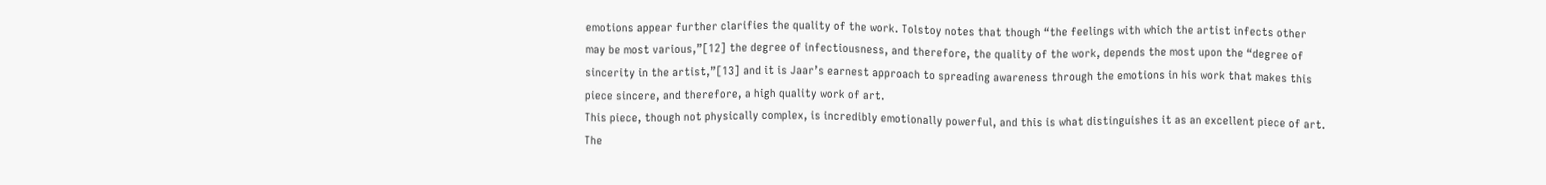emotions appear further clarifies the quality of the work. Tolstoy notes that though “the feelings with which the artist infects other may be most various,”[12] the degree of infectiousness, and therefore, the quality of the work, depends the most upon the “degree of sincerity in the artist,”[13] and it is Jaar’s earnest approach to spreading awareness through the emotions in his work that makes this piece sincere, and therefore, a high quality work of art.
This piece, though not physically complex, is incredibly emotionally powerful, and this is what distinguishes it as an excellent piece of art. The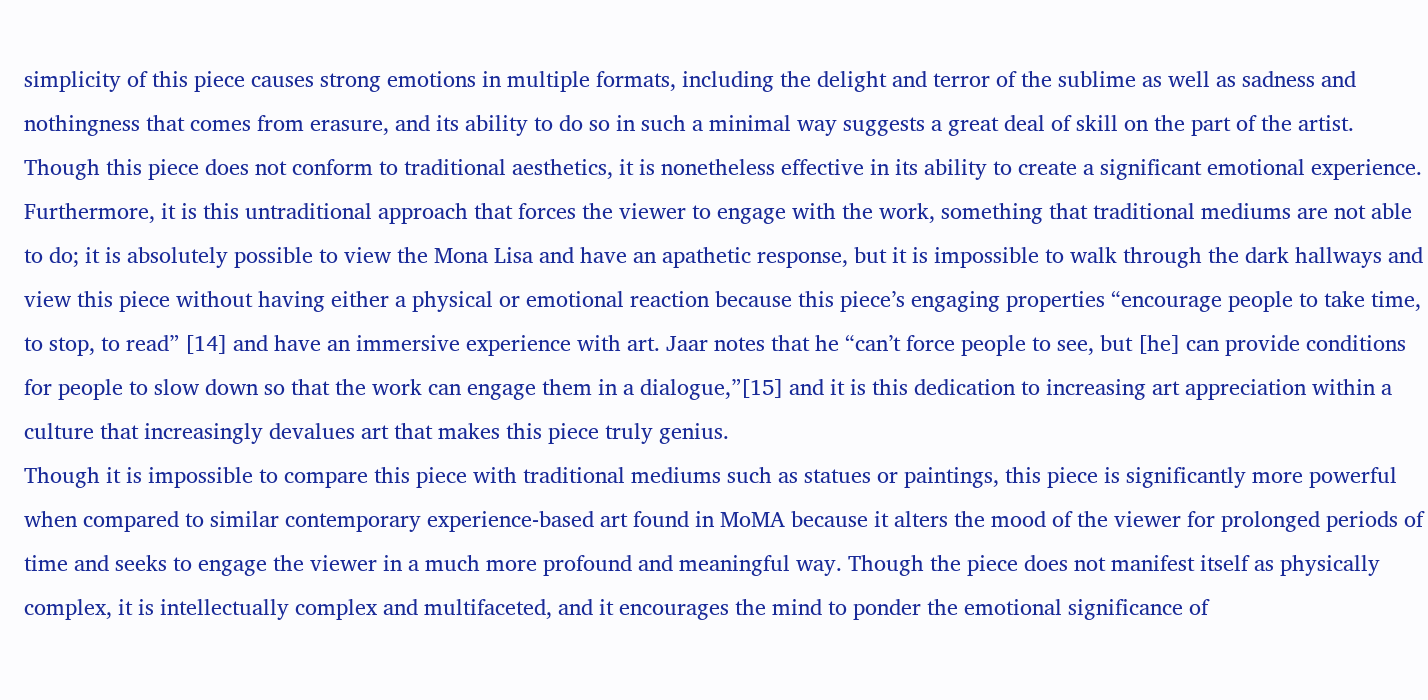simplicity of this piece causes strong emotions in multiple formats, including the delight and terror of the sublime as well as sadness and nothingness that comes from erasure, and its ability to do so in such a minimal way suggests a great deal of skill on the part of the artist. Though this piece does not conform to traditional aesthetics, it is nonetheless effective in its ability to create a significant emotional experience. Furthermore, it is this untraditional approach that forces the viewer to engage with the work, something that traditional mediums are not able to do; it is absolutely possible to view the Mona Lisa and have an apathetic response, but it is impossible to walk through the dark hallways and view this piece without having either a physical or emotional reaction because this piece’s engaging properties “encourage people to take time, to stop, to read” [14] and have an immersive experience with art. Jaar notes that he “can’t force people to see, but [he] can provide conditions for people to slow down so that the work can engage them in a dialogue,”[15] and it is this dedication to increasing art appreciation within a culture that increasingly devalues art that makes this piece truly genius.
Though it is impossible to compare this piece with traditional mediums such as statues or paintings, this piece is significantly more powerful when compared to similar contemporary experience-based art found in MoMA because it alters the mood of the viewer for prolonged periods of time and seeks to engage the viewer in a much more profound and meaningful way. Though the piece does not manifest itself as physically complex, it is intellectually complex and multifaceted, and it encourages the mind to ponder the emotional significance of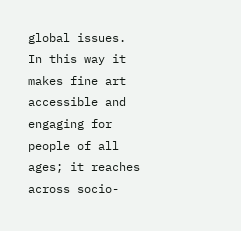global issues.  In this way it makes fine art accessible and engaging for people of all ages; it reaches across socio-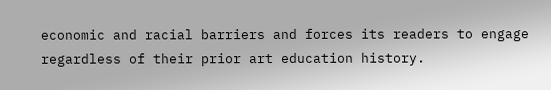economic and racial barriers and forces its readers to engage regardless of their prior art education history.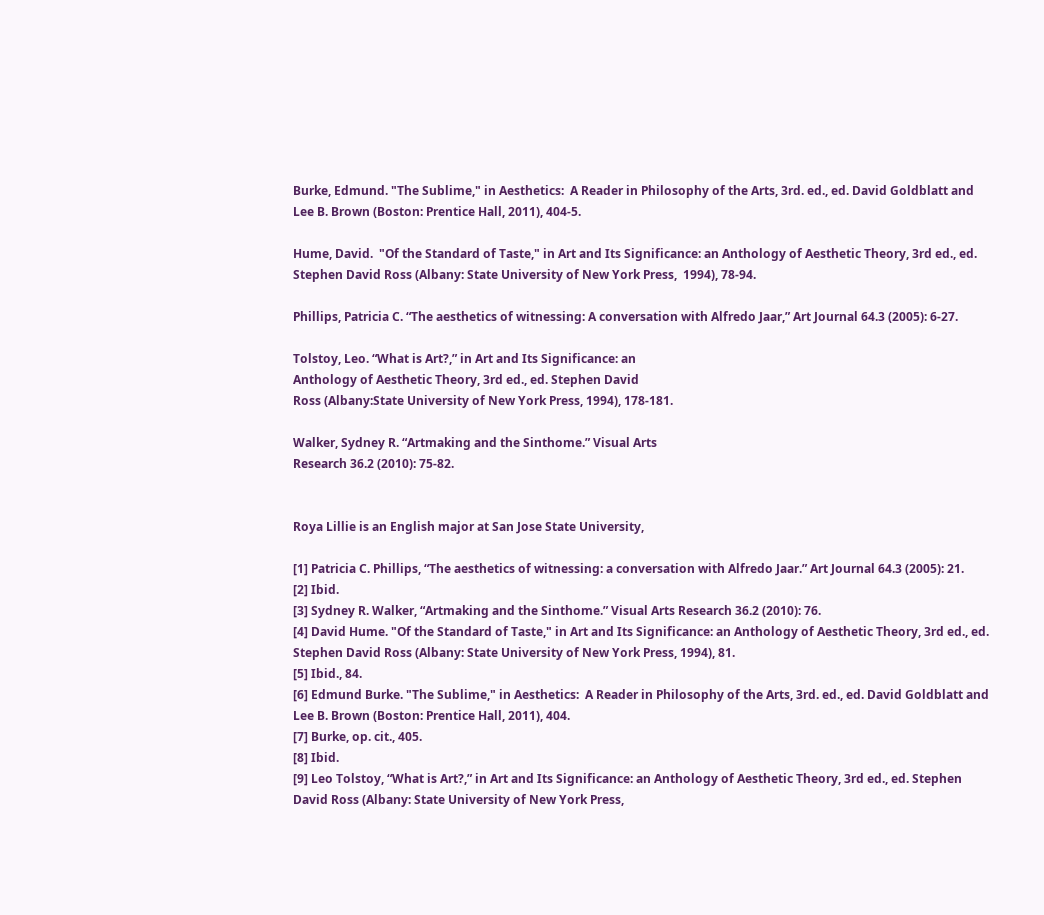Burke, Edmund. "The Sublime," in Aesthetics:  A Reader in Philosophy of the Arts, 3rd. ed., ed. David Goldblatt and Lee B. Brown (Boston: Prentice Hall, 2011), 404-5.

Hume, David.  "Of the Standard of Taste," in Art and Its Significance: an Anthology of Aesthetic Theory, 3rd ed., ed. Stephen David Ross (Albany: State University of New York Press,  1994), 78-94.

Phillips, Patricia C. “The aesthetics of witnessing: A conversation with Alfredo Jaar,” Art Journal 64.3 (2005): 6-27.

Tolstoy, Leo. “What is Art?,” in Art and Its Significance: an
Anthology of Aesthetic Theory, 3rd ed., ed. Stephen David
Ross (Albany:State University of New York Press, 1994), 178-181.

Walker, Sydney R. “Artmaking and the Sinthome.” Visual Arts
Research 36.2 (2010): 75-82.


Roya Lillie is an English major at San Jose State University,

[1] Patricia C. Phillips, “The aesthetics of witnessing: a conversation with Alfredo Jaar.” Art Journal 64.3 (2005): 21.
[2] Ibid.
[3] Sydney R. Walker, “Artmaking and the Sinthome.” Visual Arts Research 36.2 (2010): 76.
[4] David Hume. "Of the Standard of Taste," in Art and Its Significance: an Anthology of Aesthetic Theory, 3rd ed., ed. Stephen David Ross (Albany: State University of New York Press, 1994), 81.
[5] Ibid., 84.
[6] Edmund Burke. "The Sublime," in Aesthetics:  A Reader in Philosophy of the Arts, 3rd. ed., ed. David Goldblatt and Lee B. Brown (Boston: Prentice Hall, 2011), 404.
[7] Burke, op. cit., 405.
[8] Ibid.
[9] Leo Tolstoy, “What is Art?,” in Art and Its Significance: an Anthology of Aesthetic Theory, 3rd ed., ed. Stephen David Ross (Albany: State University of New York Press,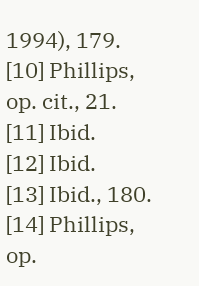1994), 179.
[10] Phillips, op. cit., 21.
[11] Ibid.
[12] Ibid.
[13] Ibid., 180.
[14] Phillips, op.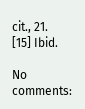cit., 21.
[15] Ibid.

No comments: